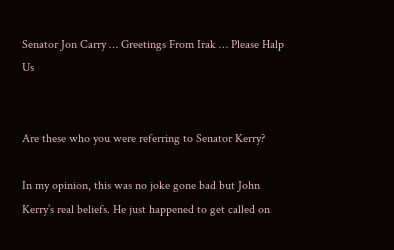Senator Jon Carry … Greetings From Irak … Please Halp Us


Are these who you were referring to Senator Kerry?

In my opinion, this was no joke gone bad but John Kerry’s real beliefs. He just happened to get called on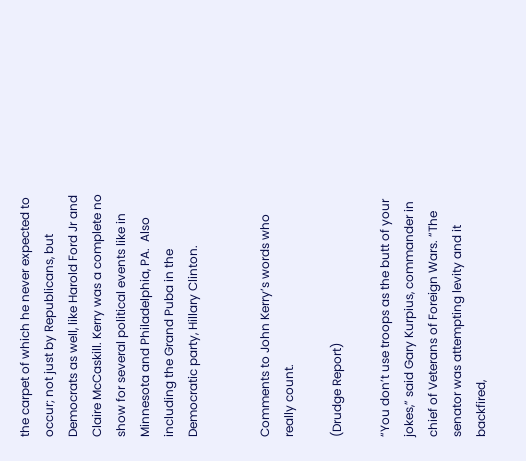the carpet of which he never expected to occur; not just by Republicans, but Democrats as well, like Harold Ford Jr and Claire McCaskill. Kerry was a complete no show for several political events like in Minnesota and Philadelphia, PA.  Also including the Grand Puba in the Democratic party, Hillary Clinton.


Comments to John Kerry’s words who really count.

(Drudge Report)

“You don’t use troops as the butt of your jokes,” said Gary Kurpius, commander in chief of Veterans of Foreign Wars. “The senator was attempting levity and it backfired,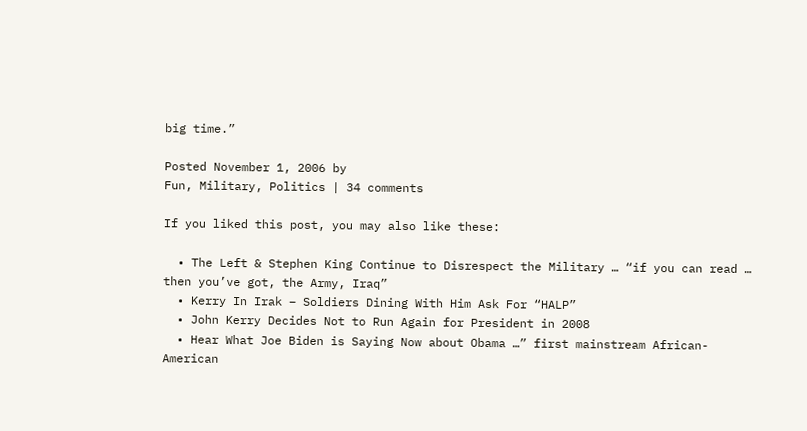big time.”

Posted November 1, 2006 by
Fun, Military, Politics | 34 comments

If you liked this post, you may also like these:

  • The Left & Stephen King Continue to Disrespect the Military … “if you can read … then you’ve got, the Army, Iraq”
  • Kerry In Irak – Soldiers Dining With Him Ask For “HALP”
  • John Kerry Decides Not to Run Again for President in 2008
  • Hear What Joe Biden is Saying Now about Obama …” first mainstream African-American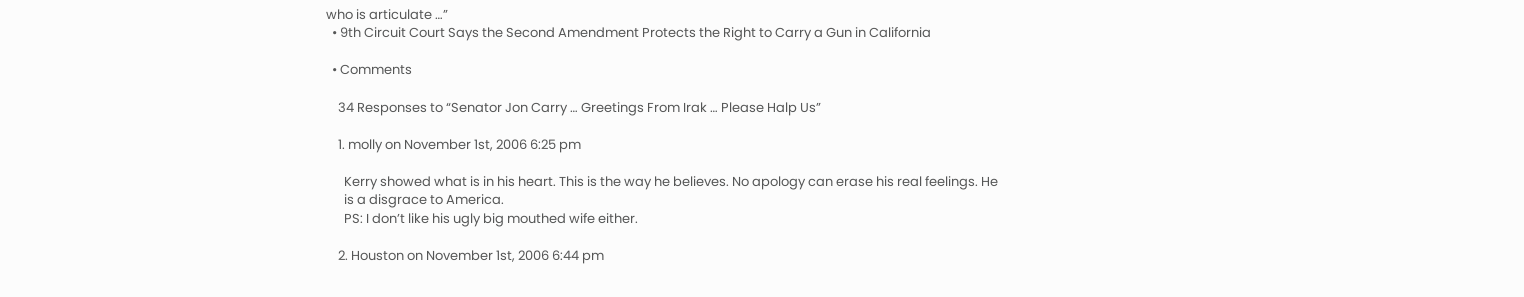who is articulate …”
  • 9th Circuit Court Says the Second Amendment Protects the Right to Carry a Gun in California

  • Comments

    34 Responses to “Senator Jon Carry … Greetings From Irak … Please Halp Us”

    1. molly on November 1st, 2006 6:25 pm

      Kerry showed what is in his heart. This is the way he believes. No apology can erase his real feelings. He
      is a disgrace to America.
      PS: I don’t like his ugly big mouthed wife either.

    2. Houston on November 1st, 2006 6:44 pm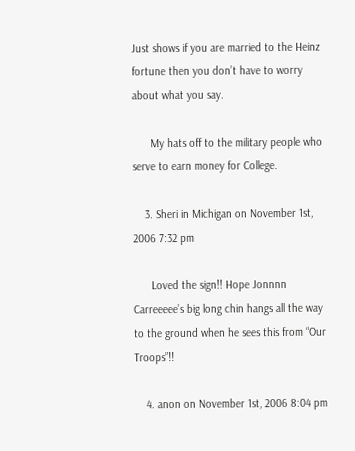Just shows if you are married to the Heinz fortune then you don’t have to worry about what you say.

      My hats off to the military people who serve to earn money for College.

    3. Sheri in Michigan on November 1st, 2006 7:32 pm

      Loved the sign!! Hope Jonnnn Carreeeee’s big long chin hangs all the way to the ground when he sees this from “Our Troops”!!

    4. anon on November 1st, 2006 8:04 pm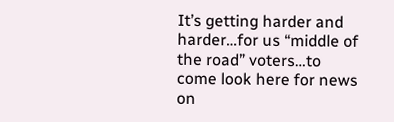It’s getting harder and harder…for us “middle of the road” voters…to come look here for news on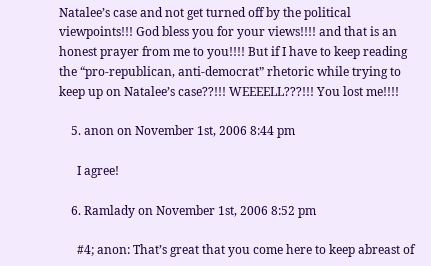Natalee’s case and not get turned off by the political viewpoints!!! God bless you for your views!!!! and that is an honest prayer from me to you!!!! But if I have to keep reading the “pro-republican, anti-democrat” rhetoric while trying to keep up on Natalee’s case??!!! WEEEELL???!!! You lost me!!!!

    5. anon on November 1st, 2006 8:44 pm

      I agree!

    6. Ramlady on November 1st, 2006 8:52 pm

      #4; anon: That’s great that you come here to keep abreast of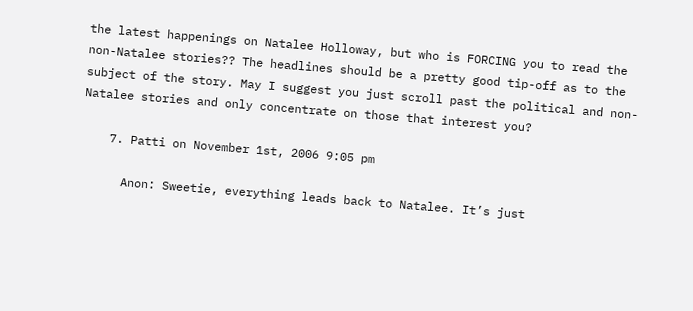the latest happenings on Natalee Holloway, but who is FORCING you to read the non-Natalee stories?? The headlines should be a pretty good tip-off as to the subject of the story. May I suggest you just scroll past the political and non-Natalee stories and only concentrate on those that interest you?

    7. Patti on November 1st, 2006 9:05 pm

      Anon: Sweetie, everything leads back to Natalee. It’s just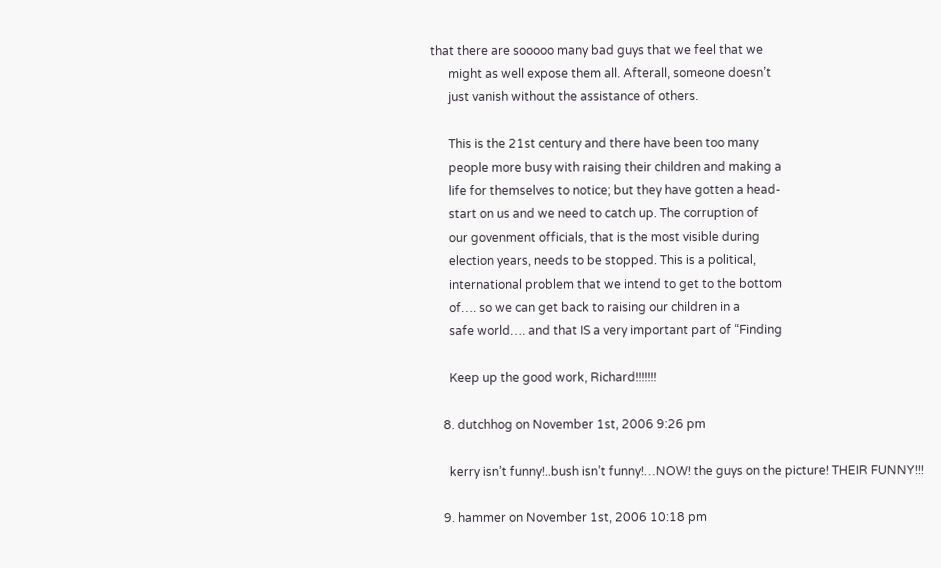that there are sooooo many bad guys that we feel that we
      might as well expose them all. Afterall, someone doesn’t
      just vanish without the assistance of others.

      This is the 21st century and there have been too many
      people more busy with raising their children and making a
      life for themselves to notice; but they have gotten a head-
      start on us and we need to catch up. The corruption of
      our govenment officials, that is the most visible during
      election years, needs to be stopped. This is a political,
      international problem that we intend to get to the bottom
      of…. so we can get back to raising our children in a
      safe world…. and that IS a very important part of “Finding

      Keep up the good work, Richard!!!!!!!

    8. dutchhog on November 1st, 2006 9:26 pm

      kerry isn’t funny!..bush isn’t funny!…NOW! the guys on the picture! THEIR FUNNY!!!

    9. hammer on November 1st, 2006 10:18 pm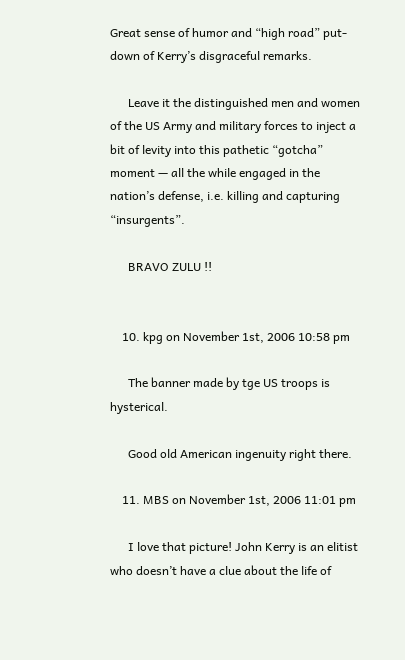Great sense of humor and “high road” put-down of Kerry’s disgraceful remarks.

      Leave it the distinguished men and women of the US Army and military forces to inject a bit of levity into this pathetic “gotcha” moment — all the while engaged in the nation’s defense, i.e. killing and capturing “insurgents”.

      BRAVO ZULU !!


    10. kpg on November 1st, 2006 10:58 pm

      The banner made by tge US troops is hysterical.

      Good old American ingenuity right there.

    11. MBS on November 1st, 2006 11:01 pm

      I love that picture! John Kerry is an elitist who doesn’t have a clue about the life of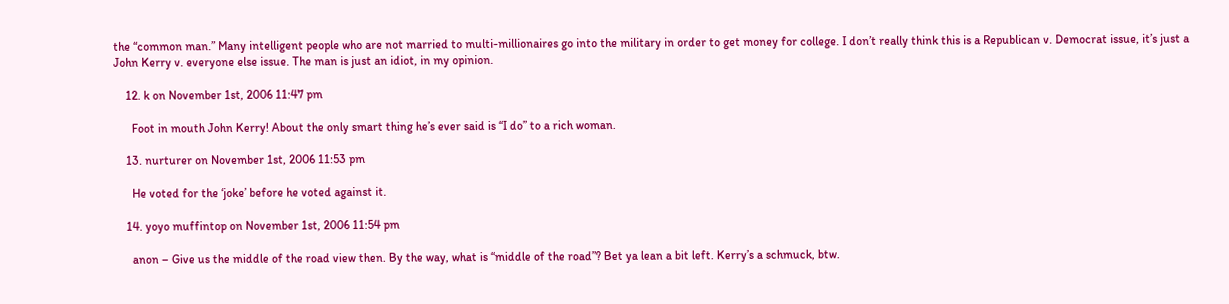the “common man.” Many intelligent people who are not married to multi-millionaires go into the military in order to get money for college. I don’t really think this is a Republican v. Democrat issue, it’s just a John Kerry v. everyone else issue. The man is just an idiot, in my opinion.

    12. k on November 1st, 2006 11:47 pm

      Foot in mouth John Kerry! About the only smart thing he’s ever said is “I do” to a rich woman.

    13. nurturer on November 1st, 2006 11:53 pm

      He voted for the ‘joke’ before he voted against it.

    14. yoyo muffintop on November 1st, 2006 11:54 pm

      anon – Give us the middle of the road view then. By the way, what is “middle of the road”? Bet ya lean a bit left. Kerry’s a schmuck, btw.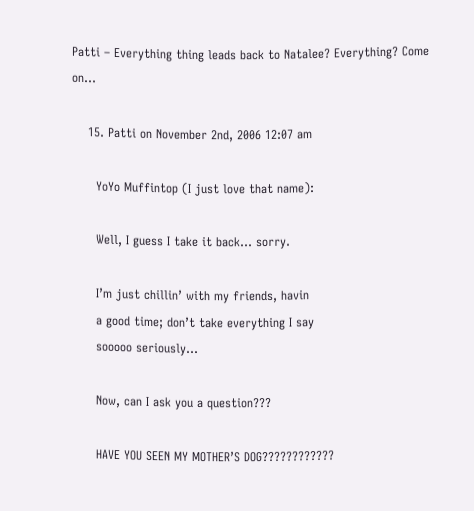Patti – Everything thing leads back to Natalee? Everything? Come on…

    15. Patti on November 2nd, 2006 12:07 am

      YoYo Muffintop (I just love that name):

      Well, I guess I take it back… sorry.

      I’m just chillin’ with my friends, havin
      a good time; don’t take everything I say
      sooooo seriously…

      Now, can I ask you a question???

      HAVE YOU SEEN MY MOTHER’S DOG????????????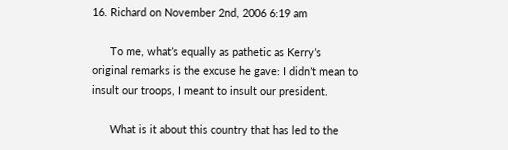16. Richard on November 2nd, 2006 6:19 am

      To me, what’s equally as pathetic as Kerry’s original remarks is the excuse he gave: I didn’t mean to insult our troops, I meant to insult our president.

      What is it about this country that has led to the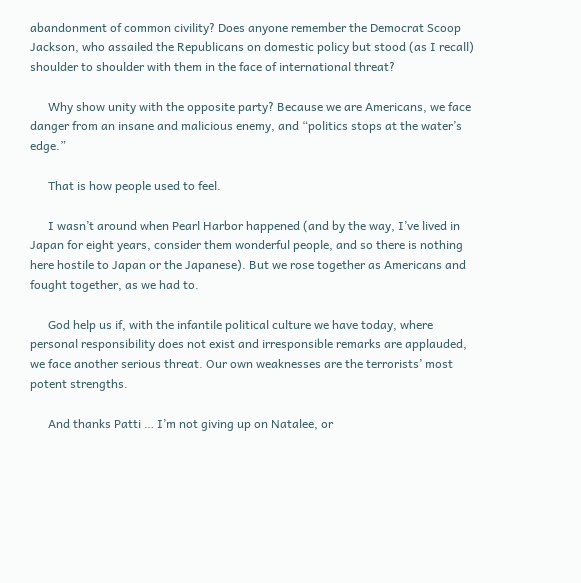abandonment of common civility? Does anyone remember the Democrat Scoop Jackson, who assailed the Republicans on domestic policy but stood (as I recall) shoulder to shoulder with them in the face of international threat?

      Why show unity with the opposite party? Because we are Americans, we face danger from an insane and malicious enemy, and “politics stops at the water’s edge.”

      That is how people used to feel.

      I wasn’t around when Pearl Harbor happened (and by the way, I’ve lived in Japan for eight years, consider them wonderful people, and so there is nothing here hostile to Japan or the Japanese). But we rose together as Americans and fought together, as we had to.

      God help us if, with the infantile political culture we have today, where personal responsibility does not exist and irresponsible remarks are applauded, we face another serious threat. Our own weaknesses are the terrorists’ most potent strengths.

      And thanks Patti … I’m not giving up on Natalee, or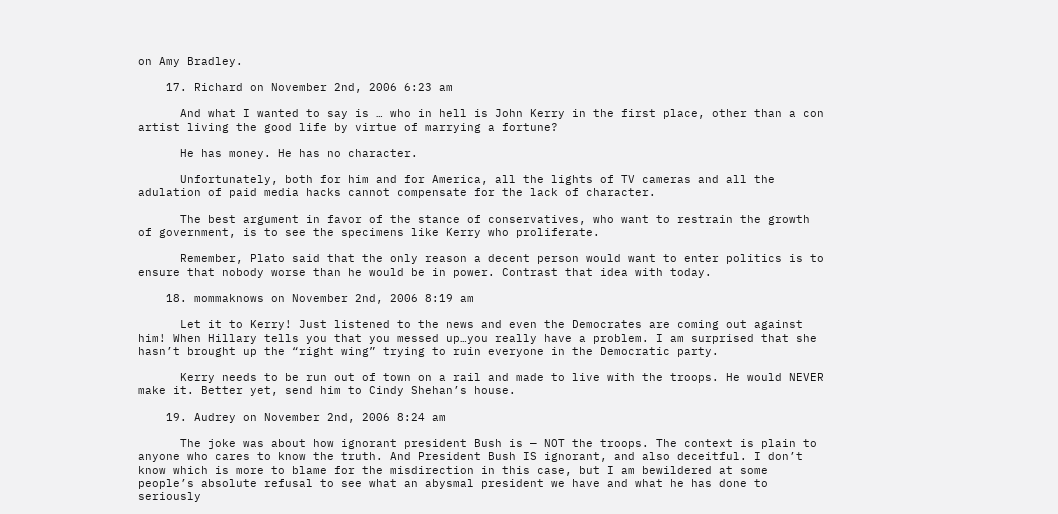on Amy Bradley.

    17. Richard on November 2nd, 2006 6:23 am

      And what I wanted to say is … who in hell is John Kerry in the first place, other than a con artist living the good life by virtue of marrying a fortune?

      He has money. He has no character.

      Unfortunately, both for him and for America, all the lights of TV cameras and all the adulation of paid media hacks cannot compensate for the lack of character.

      The best argument in favor of the stance of conservatives, who want to restrain the growth of government, is to see the specimens like Kerry who proliferate.

      Remember, Plato said that the only reason a decent person would want to enter politics is to ensure that nobody worse than he would be in power. Contrast that idea with today.

    18. mommaknows on November 2nd, 2006 8:19 am

      Let it to Kerry! Just listened to the news and even the Democrates are coming out against him! When Hillary tells you that you messed up…you really have a problem. I am surprised that she hasn’t brought up the “right wing” trying to ruin everyone in the Democratic party.

      Kerry needs to be run out of town on a rail and made to live with the troops. He would NEVER make it. Better yet, send him to Cindy Shehan’s house.

    19. Audrey on November 2nd, 2006 8:24 am

      The joke was about how ignorant president Bush is — NOT the troops. The context is plain to anyone who cares to know the truth. And President Bush IS ignorant, and also deceitful. I don’t know which is more to blame for the misdirection in this case, but I am bewildered at some people’s absolute refusal to see what an abysmal president we have and what he has done to seriously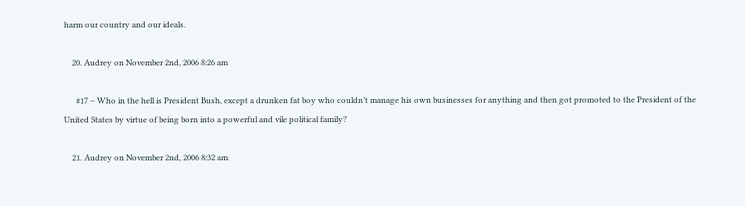harm our country and our ideals.

    20. Audrey on November 2nd, 2006 8:26 am

      #17 – Who in the hell is President Bush, except a drunken fat boy who couldn’t manage his own businesses for anything and then got promoted to the President of the United States by virtue of being born into a powerful and vile political family?

    21. Audrey on November 2nd, 2006 8:32 am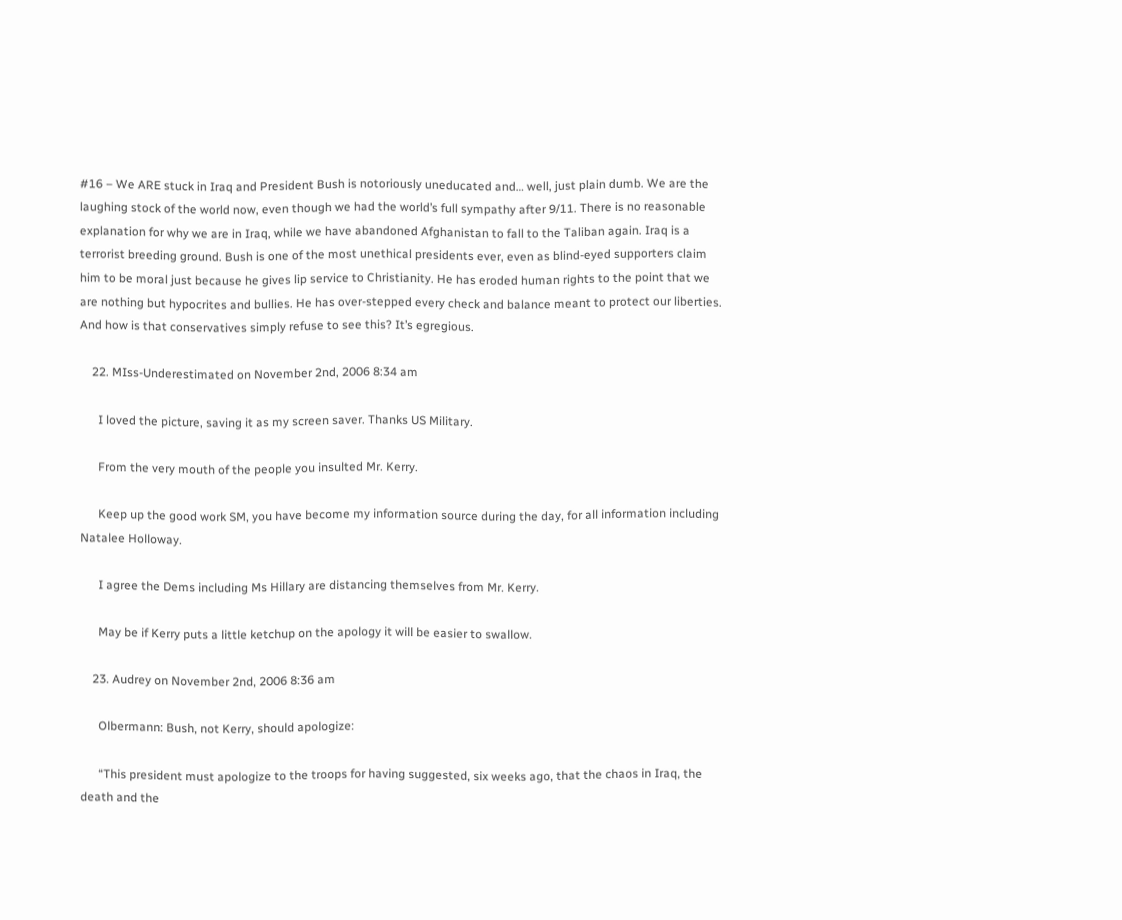#16 – We ARE stuck in Iraq and President Bush is notoriously uneducated and… well, just plain dumb. We are the laughing stock of the world now, even though we had the world’s full sympathy after 9/11. There is no reasonable explanation for why we are in Iraq, while we have abandoned Afghanistan to fall to the Taliban again. Iraq is a terrorist breeding ground. Bush is one of the most unethical presidents ever, even as blind-eyed supporters claim him to be moral just because he gives lip service to Christianity. He has eroded human rights to the point that we are nothing but hypocrites and bullies. He has over-stepped every check and balance meant to protect our liberties. And how is that conservatives simply refuse to see this? It’s egregious.

    22. MIss-Underestimated on November 2nd, 2006 8:34 am

      I loved the picture, saving it as my screen saver. Thanks US Military.

      From the very mouth of the people you insulted Mr. Kerry.

      Keep up the good work SM, you have become my information source during the day, for all information including Natalee Holloway.

      I agree the Dems including Ms Hillary are distancing themselves from Mr. Kerry.

      May be if Kerry puts a little ketchup on the apology it will be easier to swallow.

    23. Audrey on November 2nd, 2006 8:36 am

      Olbermann: Bush, not Kerry, should apologize:

      “This president must apologize to the troops for having suggested, six weeks ago, that the chaos in Iraq, the death and the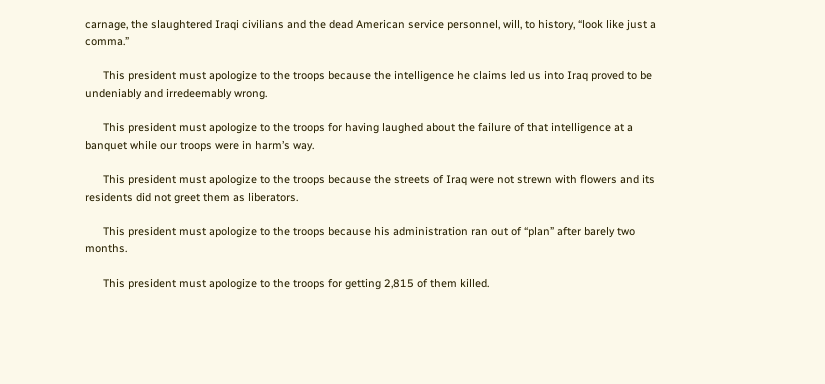carnage, the slaughtered Iraqi civilians and the dead American service personnel, will, to history, “look like just a comma.”

      This president must apologize to the troops because the intelligence he claims led us into Iraq proved to be undeniably and irredeemably wrong.

      This president must apologize to the troops for having laughed about the failure of that intelligence at a banquet while our troops were in harm’s way.

      This president must apologize to the troops because the streets of Iraq were not strewn with flowers and its residents did not greet them as liberators.

      This president must apologize to the troops because his administration ran out of “plan” after barely two months.

      This president must apologize to the troops for getting 2,815 of them killed.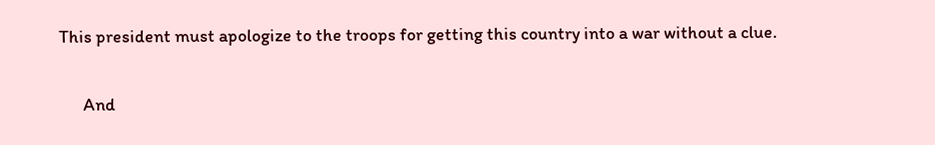This president must apologize to the troops for getting this country into a war without a clue.

      And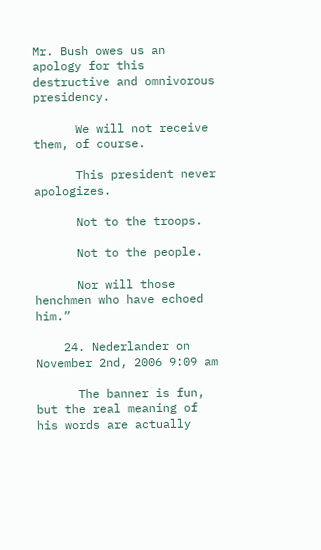Mr. Bush owes us an apology for this destructive and omnivorous presidency.

      We will not receive them, of course.

      This president never apologizes.

      Not to the troops.

      Not to the people.

      Nor will those henchmen who have echoed him.”

    24. Nederlander on November 2nd, 2006 9:09 am

      The banner is fun, but the real meaning of his words are actually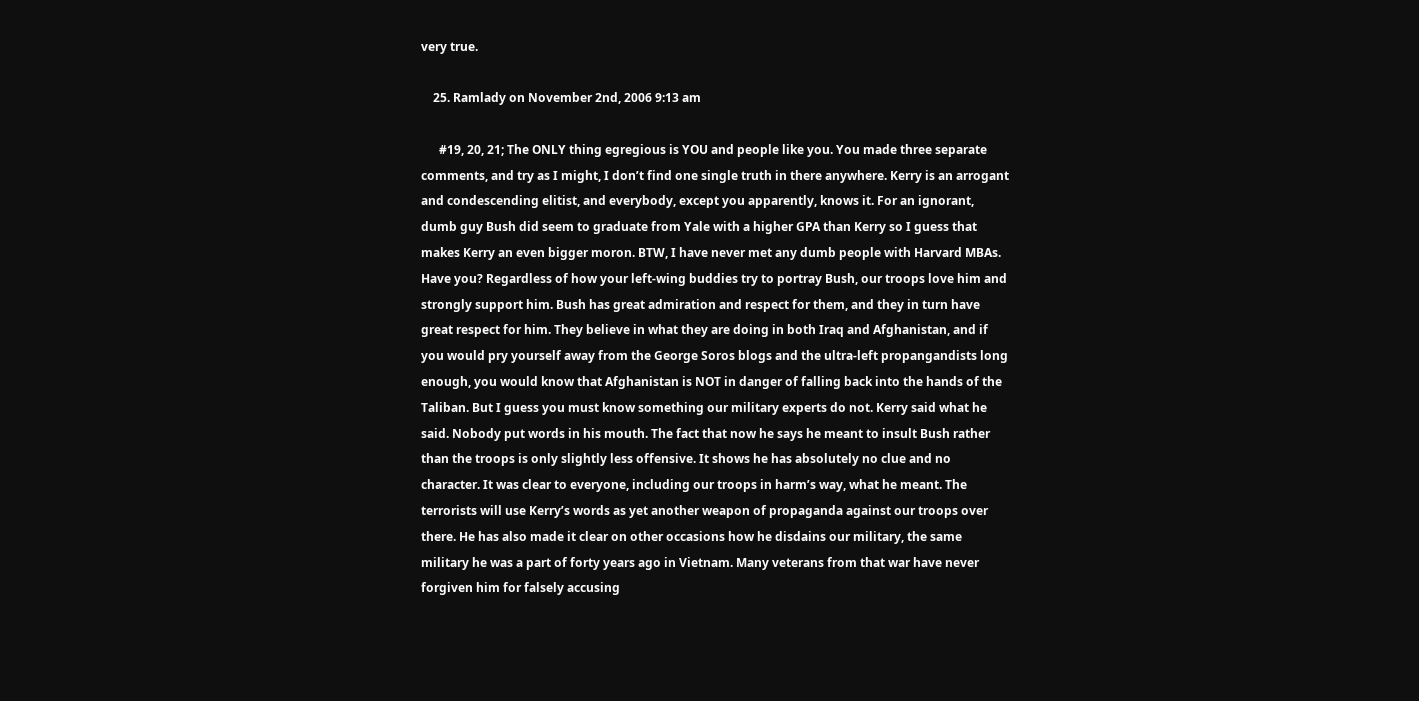very true.

    25. Ramlady on November 2nd, 2006 9:13 am

      #19, 20, 21; The ONLY thing egregious is YOU and people like you. You made three separate comments, and try as I might, I don’t find one single truth in there anywhere. Kerry is an arrogant and condescending elitist, and everybody, except you apparently, knows it. For an ignorant, dumb guy Bush did seem to graduate from Yale with a higher GPA than Kerry so I guess that makes Kerry an even bigger moron. BTW, I have never met any dumb people with Harvard MBAs. Have you? Regardless of how your left-wing buddies try to portray Bush, our troops love him and strongly support him. Bush has great admiration and respect for them, and they in turn have great respect for him. They believe in what they are doing in both Iraq and Afghanistan, and if you would pry yourself away from the George Soros blogs and the ultra-left propangandists long enough, you would know that Afghanistan is NOT in danger of falling back into the hands of the Taliban. But I guess you must know something our military experts do not. Kerry said what he said. Nobody put words in his mouth. The fact that now he says he meant to insult Bush rather than the troops is only slightly less offensive. It shows he has absolutely no clue and no character. It was clear to everyone, including our troops in harm’s way, what he meant. The terrorists will use Kerry’s words as yet another weapon of propaganda against our troops over there. He has also made it clear on other occasions how he disdains our military, the same military he was a part of forty years ago in Vietnam. Many veterans from that war have never forgiven him for falsely accusing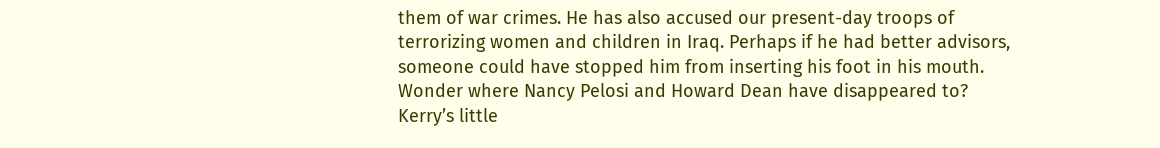them of war crimes. He has also accused our present-day troops of terrorizing women and children in Iraq. Perhaps if he had better advisors, someone could have stopped him from inserting his foot in his mouth. Wonder where Nancy Pelosi and Howard Dean have disappeared to? Kerry’s little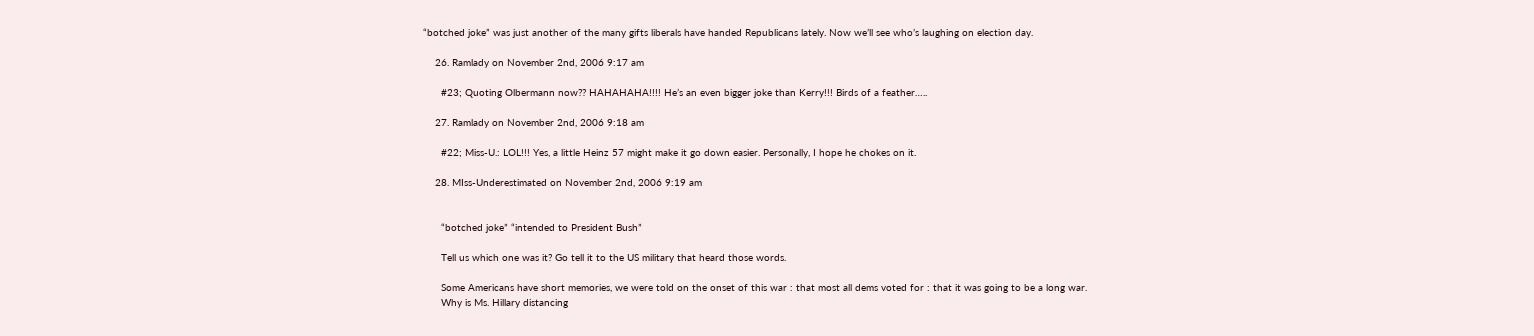“botched joke” was just another of the many gifts liberals have handed Republicans lately. Now we’ll see who’s laughing on election day.

    26. Ramlady on November 2nd, 2006 9:17 am

      #23; Quoting Olbermann now?? HAHAHAHA!!!! He’s an even bigger joke than Kerry!!! Birds of a feather…..

    27. Ramlady on November 2nd, 2006 9:18 am

      #22; Miss-U.: LOL!!! Yes, a little Heinz 57 might make it go down easier. Personally, I hope he chokes on it.

    28. MIss-Underestimated on November 2nd, 2006 9:19 am


      “botched joke” “intended to President Bush”

      Tell us which one was it? Go tell it to the US military that heard those words.

      Some Americans have short memories, we were told on the onset of this war : that most all dems voted for : that it was going to be a long war.
      Why is Ms. Hillary distancing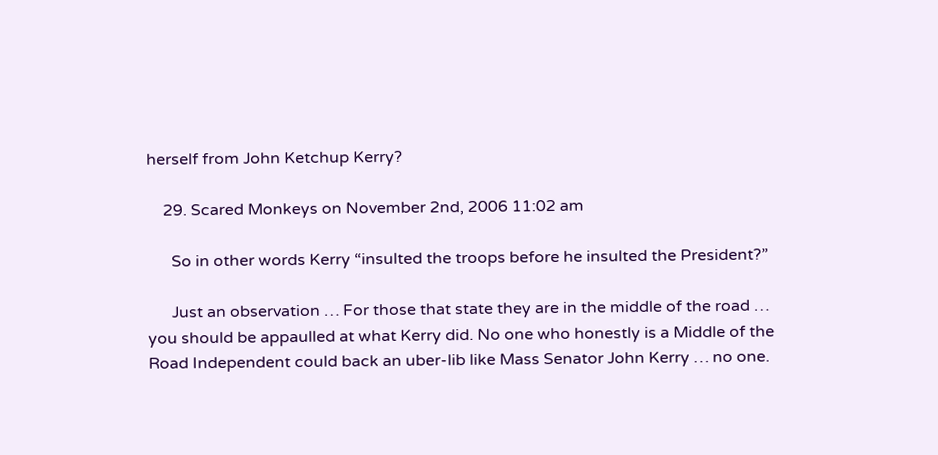herself from John Ketchup Kerry?

    29. Scared Monkeys on November 2nd, 2006 11:02 am

      So in other words Kerry “insulted the troops before he insulted the President?”

      Just an observation … For those that state they are in the middle of the road … you should be appaulled at what Kerry did. No one who honestly is a Middle of the Road Independent could back an uber-lib like Mass Senator John Kerry … no one.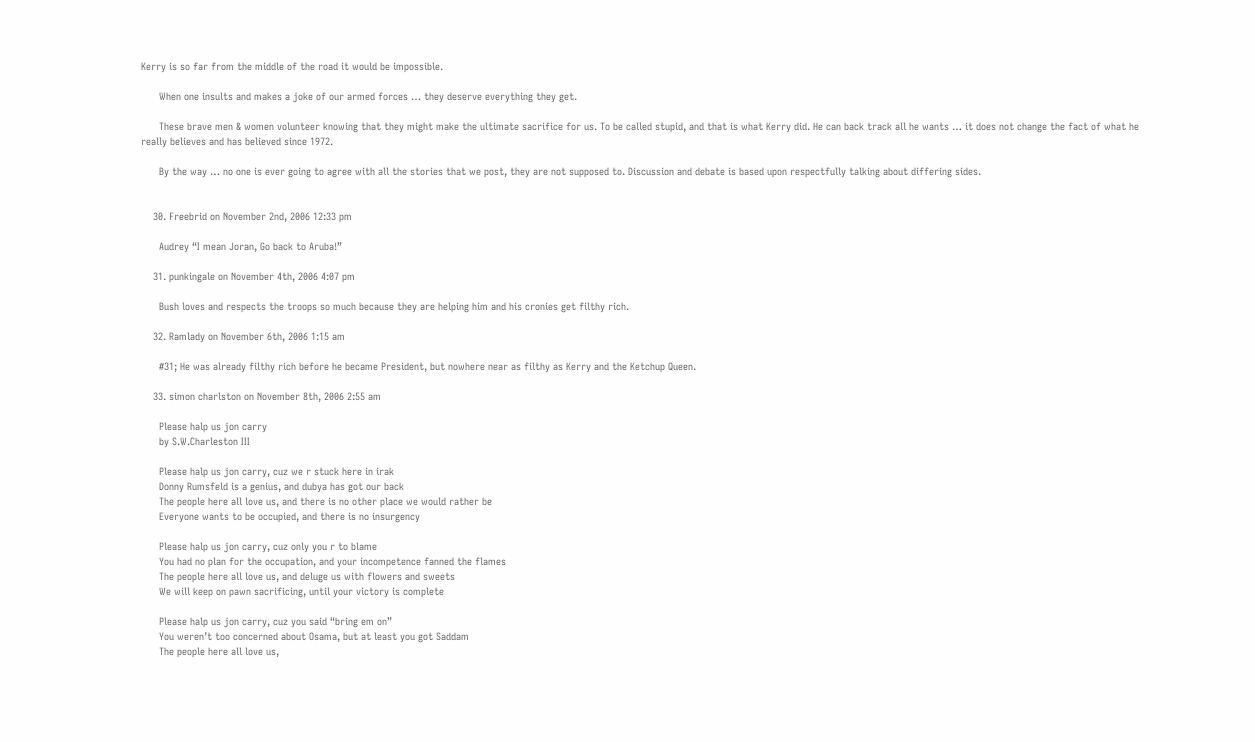Kerry is so far from the middle of the road it would be impossible.

      When one insults and makes a joke of our armed forces … they deserve everything they get.

      These brave men & women volunteer knowing that they might make the ultimate sacrifice for us. To be called stupid, and that is what Kerry did. He can back track all he wants … it does not change the fact of what he really believes and has believed since 1972.

      By the way … no one is ever going to agree with all the stories that we post, they are not supposed to. Discussion and debate is based upon respectfully talking about differing sides.


    30. Freebrid on November 2nd, 2006 12:33 pm

      Audrey “I mean Joran, Go back to Aruba!”

    31. punkingale on November 4th, 2006 4:07 pm

      Bush loves and respects the troops so much because they are helping him and his cronies get filthy rich.

    32. Ramlady on November 6th, 2006 1:15 am

      #31; He was already filthy rich before he became President, but nowhere near as filthy as Kerry and the Ketchup Queen.

    33. simon charlston on November 8th, 2006 2:55 am

      Please halp us jon carry
      by S.W.Charleston III

      Please halp us jon carry, cuz we r stuck here in irak
      Donny Rumsfeld is a genius, and dubya has got our back
      The people here all love us, and there is no other place we would rather be
      Everyone wants to be occupied, and there is no insurgency

      Please halp us jon carry, cuz only you r to blame
      You had no plan for the occupation, and your incompetence fanned the flames
      The people here all love us, and deluge us with flowers and sweets
      We will keep on pawn sacrificing, until your victory is complete

      Please halp us jon carry, cuz you said “bring em on”
      You weren’t too concerned about Osama, but at least you got Saddam
      The people here all love us,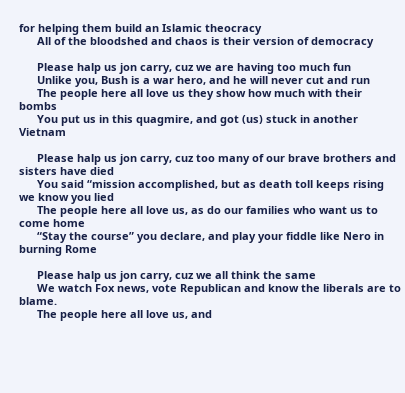for helping them build an Islamic theocracy
      All of the bloodshed and chaos is their version of democracy

      Please halp us jon carry, cuz we are having too much fun
      Unlike you, Bush is a war hero, and he will never cut and run
      The people here all love us they show how much with their bombs
      You put us in this quagmire, and got (us) stuck in another Vietnam

      Please halp us jon carry, cuz too many of our brave brothers and sisters have died
      You said “mission accomplished, but as death toll keeps rising we know you lied
      The people here all love us, as do our families who want us to come home
      “Stay the course” you declare, and play your fiddle like Nero in burning Rome

      Please halp us jon carry, cuz we all think the same
      We watch Fox news, vote Republican and know the liberals are to blame.
      The people here all love us, and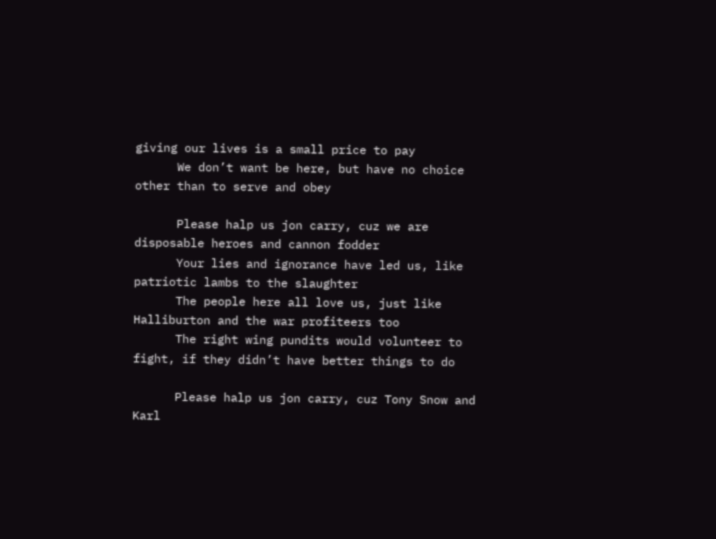giving our lives is a small price to pay
      We don’t want be here, but have no choice other than to serve and obey

      Please halp us jon carry, cuz we are disposable heroes and cannon fodder
      Your lies and ignorance have led us, like patriotic lambs to the slaughter
      The people here all love us, just like Halliburton and the war profiteers too
      The right wing pundits would volunteer to fight, if they didn’t have better things to do

      Please halp us jon carry, cuz Tony Snow and Karl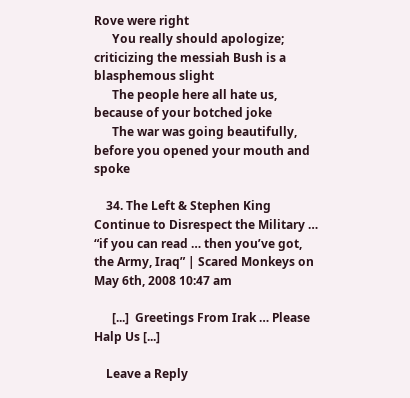Rove were right
      You really should apologize; criticizing the messiah Bush is a blasphemous slight
      The people here all hate us, because of your botched joke
      The war was going beautifully, before you opened your mouth and spoke

    34. The Left & Stephen King Continue to Disrespect the Military … “if you can read … then you’ve got, the Army, Iraq” | Scared Monkeys on May 6th, 2008 10:47 am

      [...]  Greetings From Irak … Please Halp Us [...]

    Leave a Reply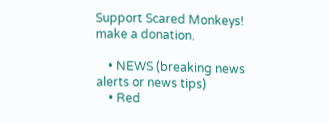Support Scared Monkeys! make a donation.

    • NEWS (breaking news alerts or news tips)
    • Red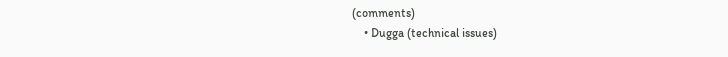(comments)
    • Dugga (technical issues)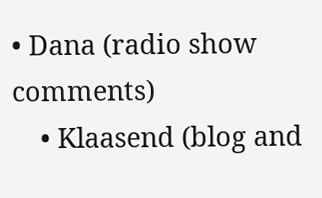• Dana (radio show comments)
    • Klaasend (blog and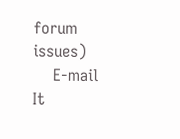forum issues)
    E-mail It